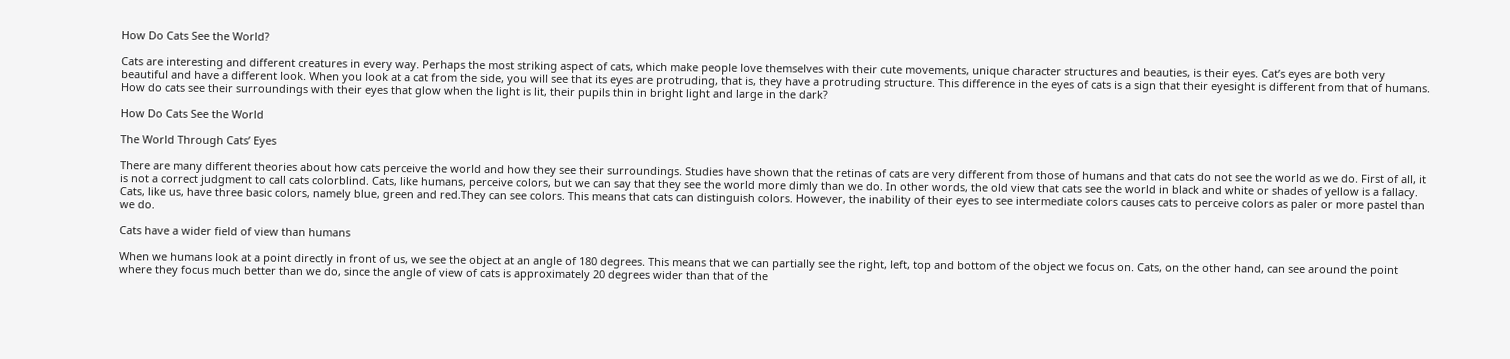How Do Cats See the World?

Cats are interesting and different creatures in every way. Perhaps the most striking aspect of cats, which make people love themselves with their cute movements, unique character structures and beauties, is their eyes. Cat’s eyes are both very beautiful and have a different look. When you look at a cat from the side, you will see that its eyes are protruding, that is, they have a protruding structure. This difference in the eyes of cats is a sign that their eyesight is different from that of humans. How do cats see their surroundings with their eyes that glow when the light is lit, their pupils thin in bright light and large in the dark?

How Do Cats See the World

The World Through Cats’ Eyes

There are many different theories about how cats perceive the world and how they see their surroundings. Studies have shown that the retinas of cats are very different from those of humans and that cats do not see the world as we do. First of all, it is not a correct judgment to call cats colorblind. Cats, like humans, perceive colors, but we can say that they see the world more dimly than we do. In other words, the old view that cats see the world in black and white or shades of yellow is a fallacy. Cats, like us, have three basic colors, namely blue, green and red.They can see colors. This means that cats can distinguish colors. However, the inability of their eyes to see intermediate colors causes cats to perceive colors as paler or more pastel than we do.

Cats have a wider field of view than humans

When we humans look at a point directly in front of us, we see the object at an angle of 180 degrees. This means that we can partially see the right, left, top and bottom of the object we focus on. Cats, on the other hand, can see around the point where they focus much better than we do, since the angle of view of cats is approximately 20 degrees wider than that of the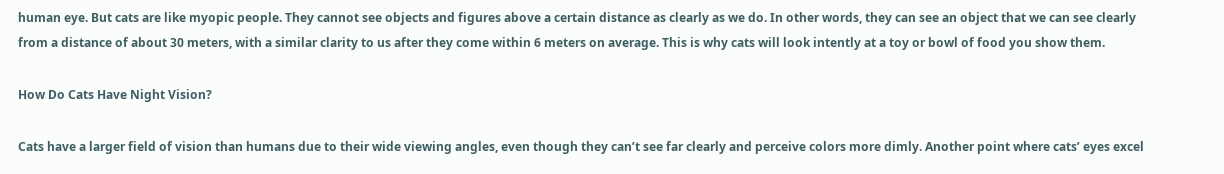human eye. But cats are like myopic people. They cannot see objects and figures above a certain distance as clearly as we do. In other words, they can see an object that we can see clearly from a distance of about 30 meters, with a similar clarity to us after they come within 6 meters on average. This is why cats will look intently at a toy or bowl of food you show them.

How Do Cats Have Night Vision?

Cats have a larger field of vision than humans due to their wide viewing angles, even though they can’t see far clearly and perceive colors more dimly. Another point where cats’ eyes excel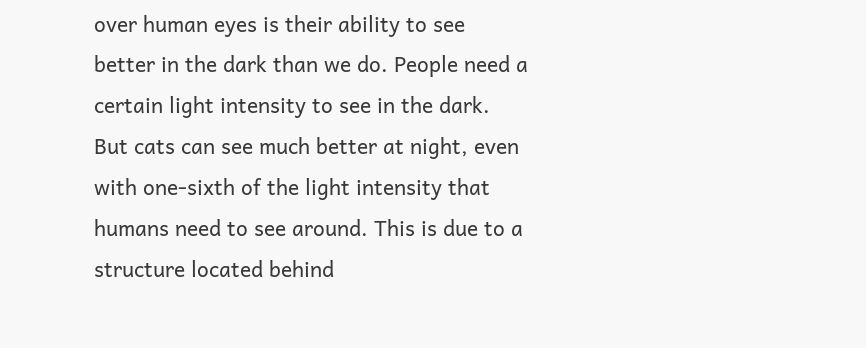over human eyes is their ability to see better in the dark than we do. People need a certain light intensity to see in the dark. But cats can see much better at night, even with one-sixth of the light intensity that humans need to see around. This is due to a structure located behind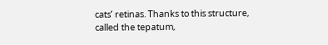cats’ retinas. Thanks to this structure, called the tepatum,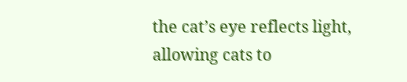the cat’s eye reflects light, allowing cats to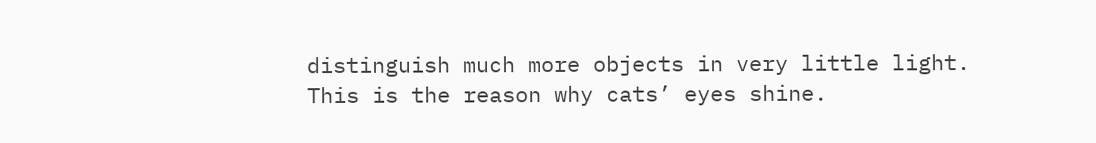distinguish much more objects in very little light. This is the reason why cats’ eyes shine.